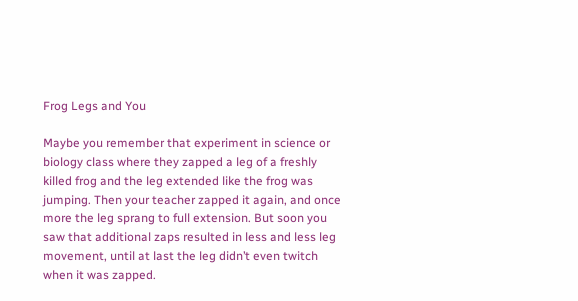Frog Legs and You

Maybe you remember that experiment in science or biology class where they zapped a leg of a freshly killed frog and the leg extended like the frog was jumping. Then your teacher zapped it again, and once more the leg sprang to full extension. But soon you saw that additional zaps resulted in less and less leg movement, until at last the leg didn’t even twitch when it was zapped.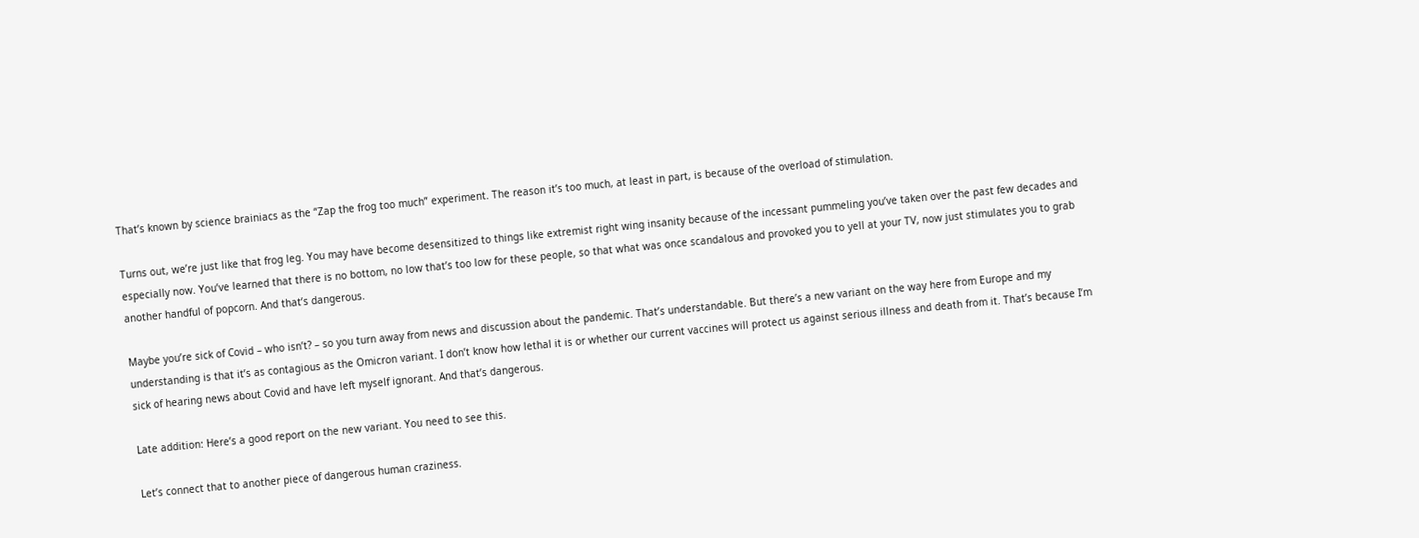That’s known by science brainiacs as the “Zap the frog too much” experiment. The reason it’s too much, at least in part, is because of the overload of stimulation.

Turns out, we’re just like that frog leg. You may have become desensitized to things like extremist right wing insanity because of the incessant pummeling you’ve taken over the past few decades and especially now. You’ve learned that there is no bottom, no low that’s too low for these people, so that what was once scandalous and provoked you to yell at your TV, now just stimulates you to grab another handful of popcorn. And that’s dangerous.

Maybe you’re sick of Covid – who isn’t? – so you turn away from news and discussion about the pandemic. That’s understandable. But there’s a new variant on the way here from Europe and my understanding is that it’s as contagious as the Omicron variant. I don’t know how lethal it is or whether our current vaccines will protect us against serious illness and death from it. That’s because I’m sick of hearing news about Covid and have left myself ignorant. And that’s dangerous.

Late addition: Here’s a good report on the new variant. You need to see this.

Let’s connect that to another piece of dangerous human craziness.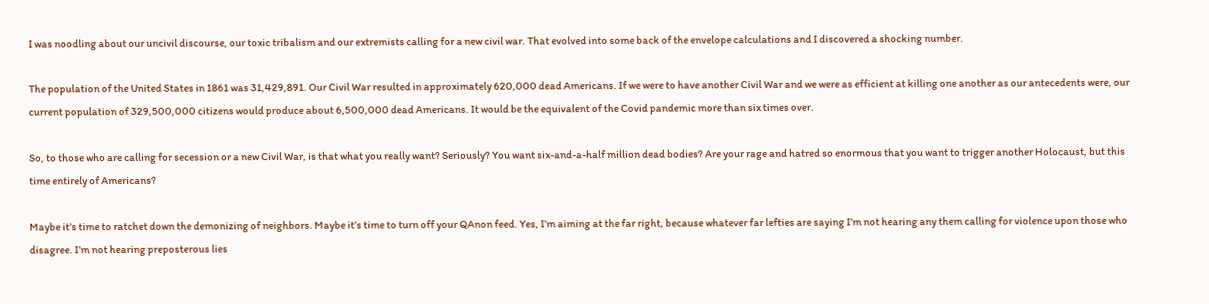I was noodling about our uncivil discourse, our toxic tribalism and our extremists calling for a new civil war. That evolved into some back of the envelope calculations and I discovered a shocking number.

The population of the United States in 1861 was 31,429,891. Our Civil War resulted in approximately 620,000 dead Americans. If we were to have another Civil War and we were as efficient at killing one another as our antecedents were, our current population of 329,500,000 citizens would produce about 6,500,000 dead Americans. It would be the equivalent of the Covid pandemic more than six times over.

So, to those who are calling for secession or a new Civil War, is that what you really want? Seriously? You want six-and-a-half million dead bodies? Are your rage and hatred so enormous that you want to trigger another Holocaust, but this time entirely of Americans?

Maybe it’s time to ratchet down the demonizing of neighbors. Maybe it’s time to turn off your QAnon feed. Yes, I’m aiming at the far right, because whatever far lefties are saying I’m not hearing any them calling for violence upon those who disagree. I’m not hearing preposterous lies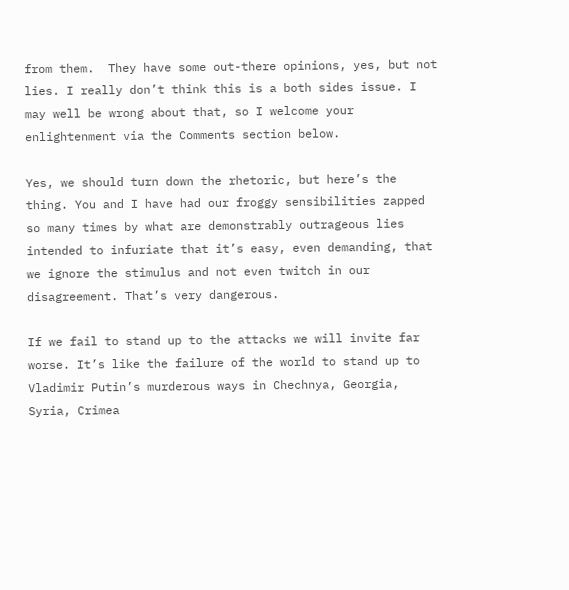from them.  They have some out-there opinions, yes, but not lies. I really don’t think this is a both sides issue. I may well be wrong about that, so I welcome your enlightenment via the Comments section below.

Yes, we should turn down the rhetoric, but here’s the thing. You and I have had our froggy sensibilities zapped so many times by what are demonstrably outrageous lies intended to infuriate that it’s easy, even demanding, that we ignore the stimulus and not even twitch in our disagreement. That’s very dangerous.

If we fail to stand up to the attacks we will invite far worse. It’s like the failure of the world to stand up to Vladimir Putin’s murderous ways in Chechnya, Georgia, Syria, Crimea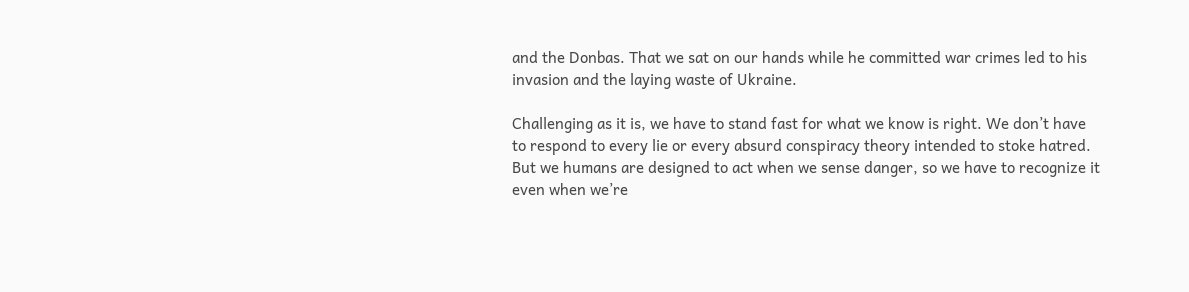and the Donbas. That we sat on our hands while he committed war crimes led to his invasion and the laying waste of Ukraine.

Challenging as it is, we have to stand fast for what we know is right. We don’t have to respond to every lie or every absurd conspiracy theory intended to stoke hatred. But we humans are designed to act when we sense danger, so we have to recognize it even when we’re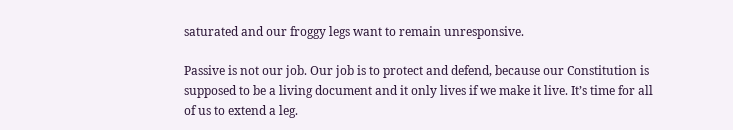saturated and our froggy legs want to remain unresponsive.

Passive is not our job. Our job is to protect and defend, because our Constitution is supposed to be a living document and it only lives if we make it live. It’s time for all of us to extend a leg.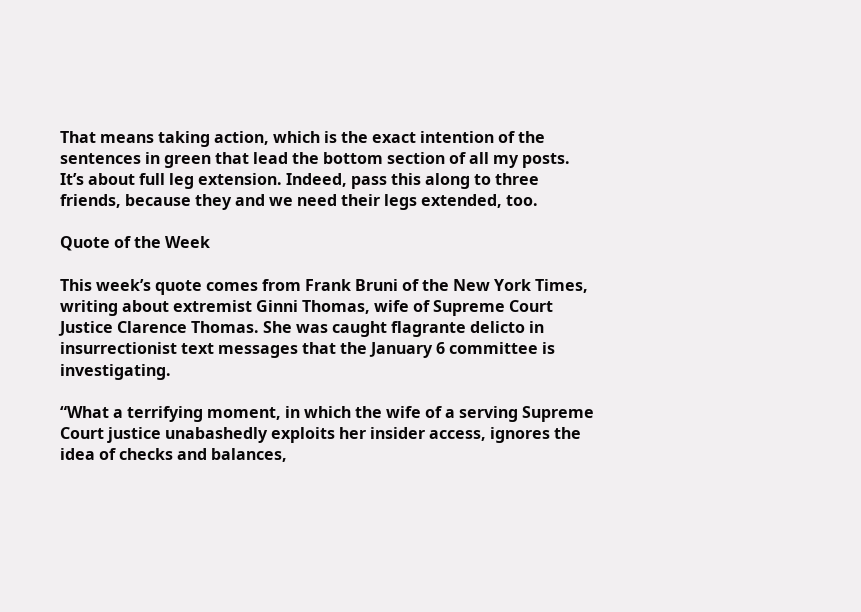That means taking action, which is the exact intention of the sentences in green that lead the bottom section of all my posts. It’s about full leg extension. Indeed, pass this along to three friends, because they and we need their legs extended, too.

Quote of the Week

This week’s quote comes from Frank Bruni of the New York Times, writing about extremist Ginni Thomas, wife of Supreme Court Justice Clarence Thomas. She was caught flagrante delicto in insurrectionist text messages that the January 6 committee is investigating.

“What a terrifying moment, in which the wife of a serving Supreme Court justice unabashedly exploits her insider access, ignores the idea of checks and balances,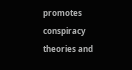promotes conspiracy theories and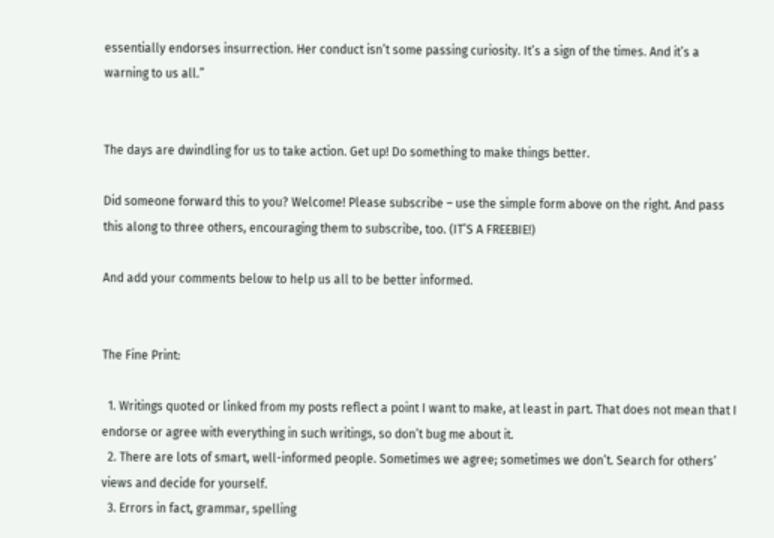essentially endorses insurrection. Her conduct isn’t some passing curiosity. It’s a sign of the times. And it’s a warning to us all.”


The days are dwindling for us to take action. Get up! Do something to make things better.

Did someone forward this to you? Welcome! Please subscribe – use the simple form above on the right. And pass this along to three others, encouraging them to subscribe, too. (IT’S A FREEBIE!)

And add your comments below to help us all to be better informed.


The Fine Print:

  1. Writings quoted or linked from my posts reflect a point I want to make, at least in part. That does not mean that I endorse or agree with everything in such writings, so don’t bug me about it.
  2. There are lots of smart, well-informed people. Sometimes we agree; sometimes we don’t. Search for others’ views and decide for yourself.
  3. Errors in fact, grammar, spelling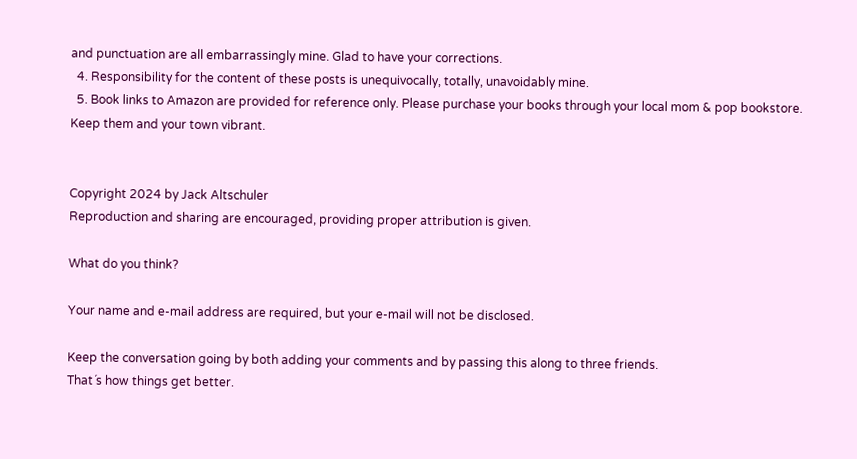and punctuation are all embarrassingly mine. Glad to have your corrections.
  4. Responsibility for the content of these posts is unequivocally, totally, unavoidably mine.
  5. Book links to Amazon are provided for reference only. Please purchase your books through your local mom & pop bookstore. Keep them and your town vibrant.


Copyright 2024 by Jack Altschuler
Reproduction and sharing are encouraged, providing proper attribution is given.

What do you think?

Your name and e-mail address are required, but your e-mail will not be disclosed.

Keep the conversation going by both adding your comments and by passing this along to three friends.
That´s how things get better.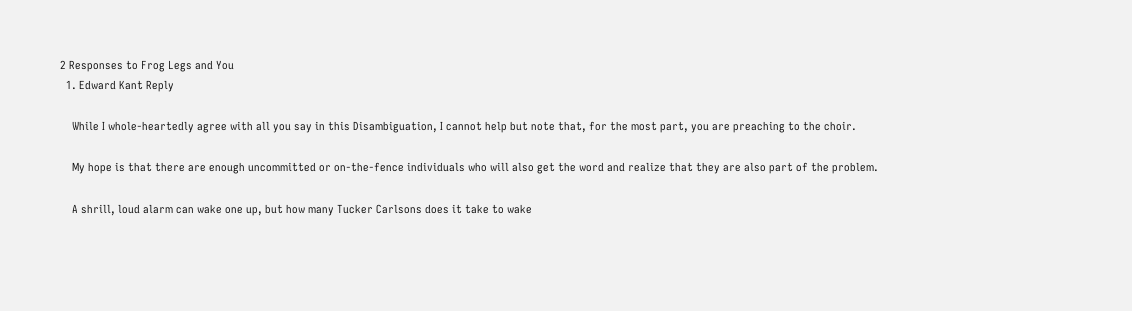2 Responses to Frog Legs and You
  1. Edward Kant Reply

    While I whole-heartedly agree with all you say in this Disambiguation, I cannot help but note that, for the most part, you are preaching to the choir.

    My hope is that there are enough uncommitted or on-the-fence individuals who will also get the word and realize that they are also part of the problem.

    A shrill, loud alarm can wake one up, but how many Tucker Carlsons does it take to wake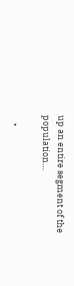up an entire segment of the population…

    •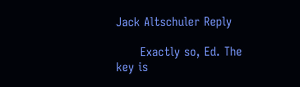Jack Altschuler Reply

      Exactly so, Ed. The key is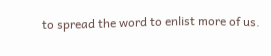to spread the word to enlist more of us.